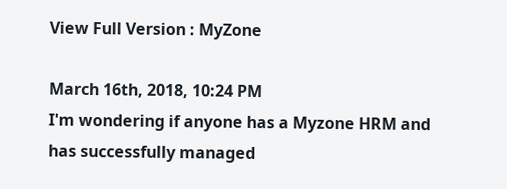View Full Version : MyZone

March 16th, 2018, 10:24 PM
I'm wondering if anyone has a Myzone HRM and has successfully managed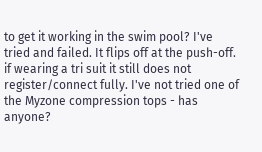to get it working in the swim pool? I've tried and failed. It flips off at the push-off. if wearing a tri suit it still does not register/connect fully. I've not tried one of the Myzone compression tops - has anyone?